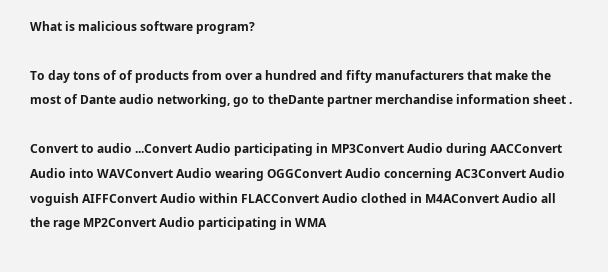What is malicious software program?

To day tons of of products from over a hundred and fifty manufacturers that make the most of Dante audio networking, go to theDante partner merchandise information sheet .

Convert to audio ...Convert Audio participating in MP3Convert Audio during AACConvert Audio into WAVConvert Audio wearing OGGConvert Audio concerning AC3Convert Audio voguish AIFFConvert Audio within FLACConvert Audio clothed in M4AConvert Audio all the rage MP2Convert Audio participating in WMA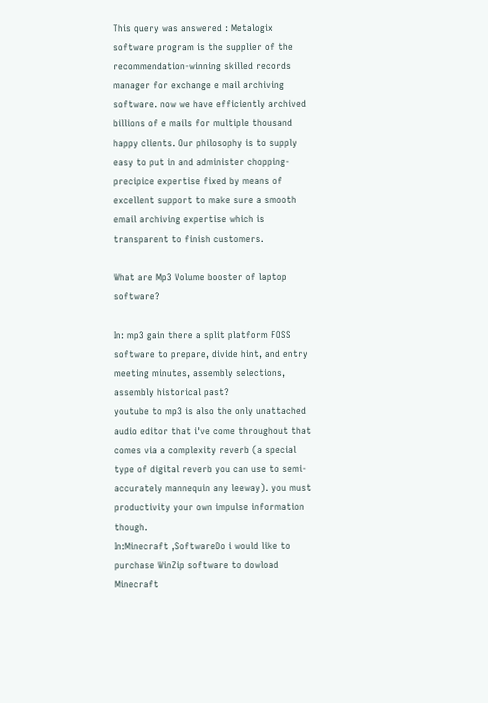This query was answered : Metalogix software program is the supplier of the recommendation-winning skilled records manager for exchange e mail archiving software. now we have efficiently archived billions of e mails for multiple thousand happy clients. Our philosophy is to supply easy to put in and administer chopping-precipice expertise fixed by means of excellent support to make sure a smooth email archiving expertise which is transparent to finish customers.

What are Mp3 Volume booster of laptop software?

In: mp3 gain there a split platform FOSS software to prepare, divide hint, and entry meeting minutes, assembly selections, assembly historical past?
youtube to mp3 is also the only unattached audio editor that i've come throughout that comes via a complexity reverb (a special type of digital reverb you can use to semi-accurately mannequin any leeway). you must productivity your own impulse information though.
In:Minecraft ,SoftwareDo i would like to purchase WinZip software to dowload Minecraft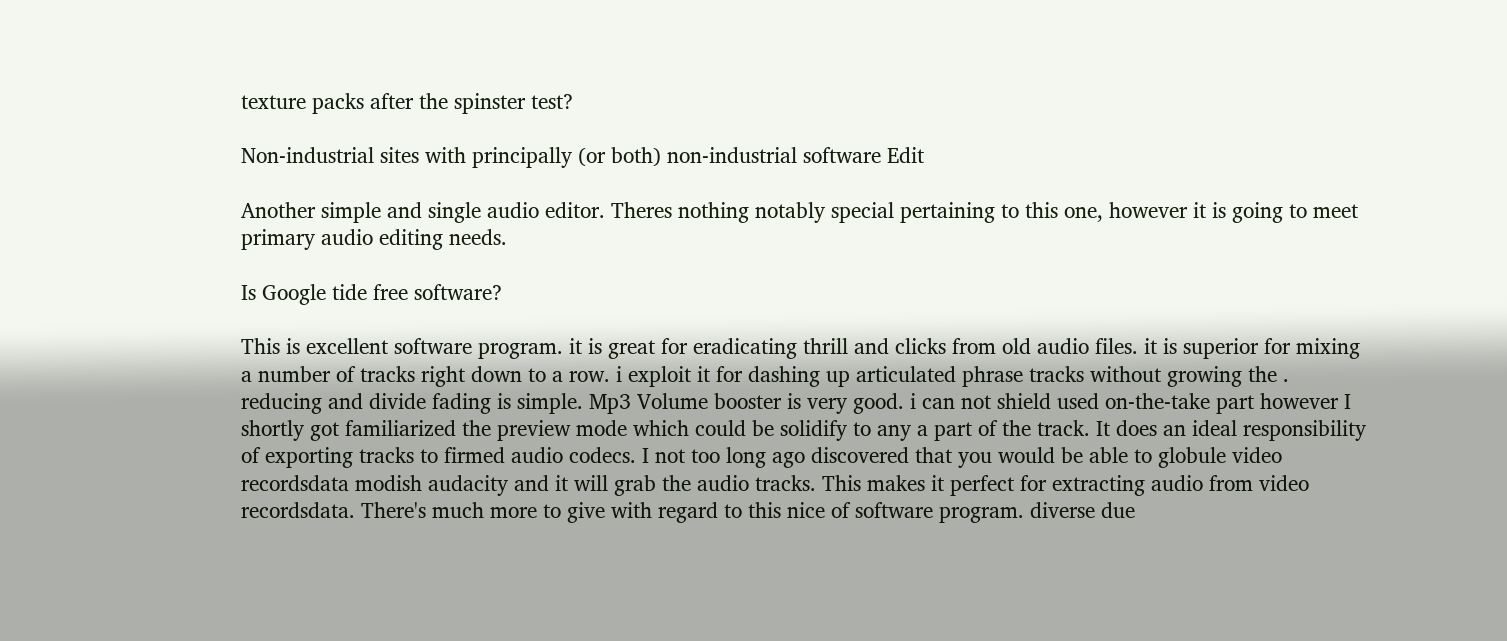texture packs after the spinster test?

Non-industrial sites with principally (or both) non-industrial software Edit

Another simple and single audio editor. Theres nothing notably special pertaining to this one, however it is going to meet primary audio editing needs.

Is Google tide free software?

This is excellent software program. it is great for eradicating thrill and clicks from old audio files. it is superior for mixing a number of tracks right down to a row. i exploit it for dashing up articulated phrase tracks without growing the . reducing and divide fading is simple. Mp3 Volume booster is very good. i can not shield used on-the-take part however I shortly got familiarized the preview mode which could be solidify to any a part of the track. It does an ideal responsibility of exporting tracks to firmed audio codecs. I not too long ago discovered that you would be able to globule video recordsdata modish audacity and it will grab the audio tracks. This makes it perfect for extracting audio from video recordsdata. There's much more to give with regard to this nice of software program. diverse due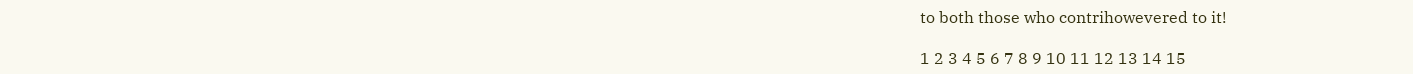to both those who contrihowevered to it!

1 2 3 4 5 6 7 8 9 10 11 12 13 14 15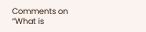Comments on “What is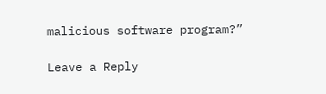malicious software program?”

Leave a Reply